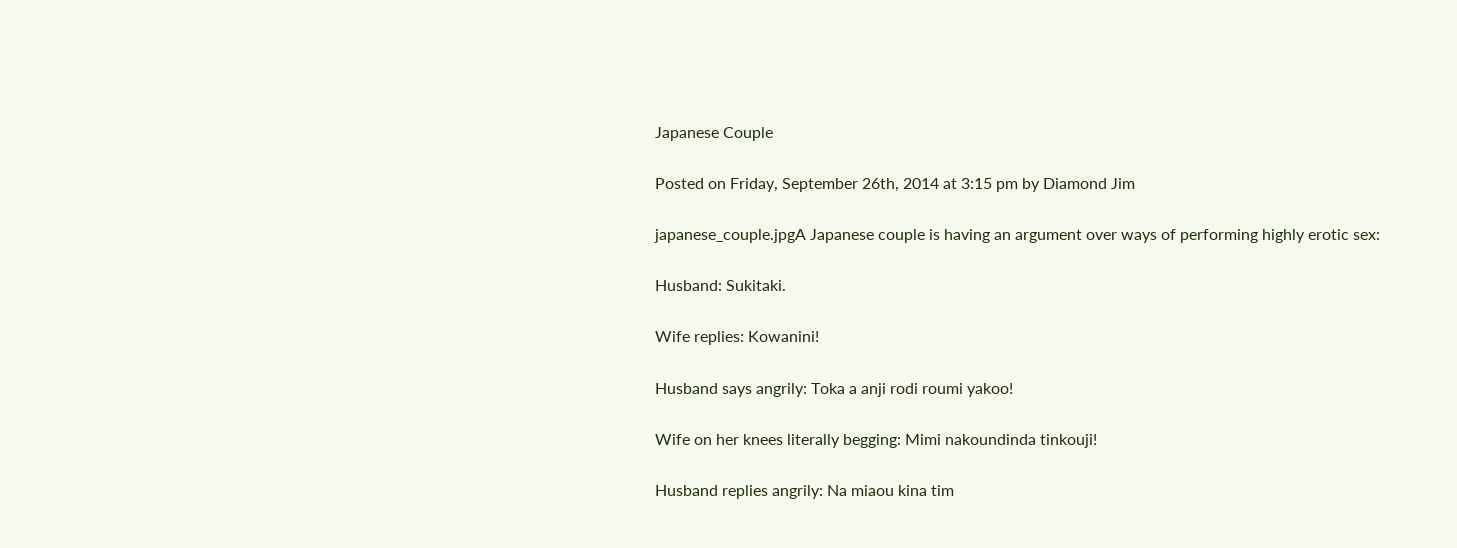Japanese Couple

Posted on Friday, September 26th, 2014 at 3:15 pm by Diamond Jim

japanese_couple.jpgA Japanese couple is having an argument over ways of performing highly erotic sex:

Husband: Sukitaki.

Wife replies: Kowanini!

Husband says angrily: Toka a anji rodi roumi yakoo!

Wife on her knees literally begging: Mimi nakoundinda tinkouji!

Husband replies angrily: Na miaou kina tim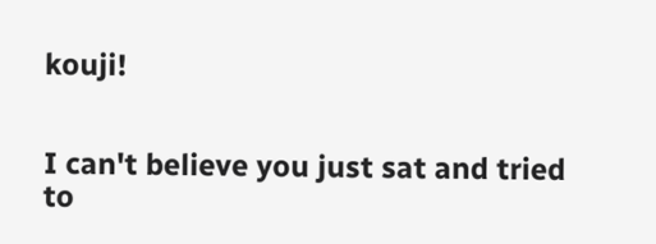kouji!


I can't believe you just sat and tried to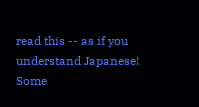read this -- as if you understand Japanese!  Some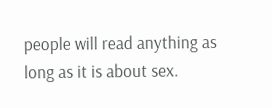people will read anything as long as it is about sex.